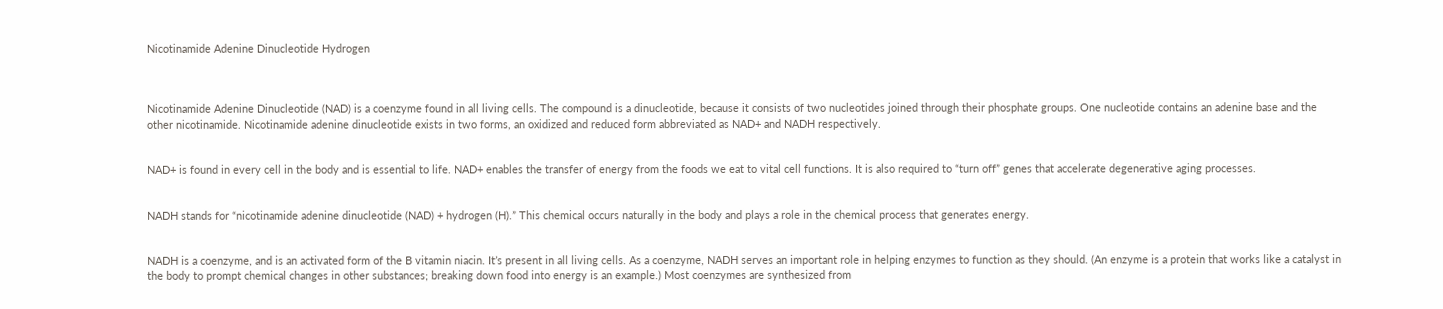Nicotinamide Adenine Dinucleotide Hydrogen



Nicotinamide Adenine Dinucleotide (NAD) is a coenzyme found in all living cells. The compound is a dinucleotide, because it consists of two nucleotides joined through their phosphate groups. One nucleotide contains an adenine base and the other nicotinamide. Nicotinamide adenine dinucleotide exists in two forms, an oxidized and reduced form abbreviated as NAD+ and NADH respectively.


NAD+ is found in every cell in the body and is essential to life. NAD+ enables the transfer of energy from the foods we eat to vital cell functions. It is also required to “turn off” genes that accelerate degenerative aging processes.


NADH stands for “nicotinamide adenine dinucleotide (NAD) + hydrogen (H).” This chemical occurs naturally in the body and plays a role in the chemical process that generates energy.


NADH is a coenzyme, and is an activated form of the B vitamin niacin. It’s present in all living cells. As a coenzyme, NADH serves an important role in helping enzymes to function as they should. (An enzyme is a protein that works like a catalyst in the body to prompt chemical changes in other substances; breaking down food into energy is an example.) Most coenzymes are synthesized from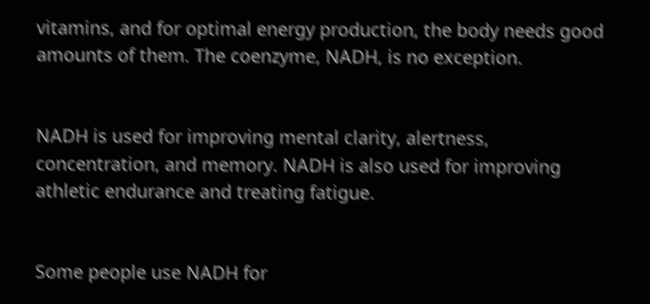vitamins, and for optimal energy production, the body needs good amounts of them. The coenzyme, NADH, is no exception.


NADH is used for improving mental clarity, alertness, concentration, and memory. NADH is also used for improving athletic endurance and treating fatigue.


Some people use NADH for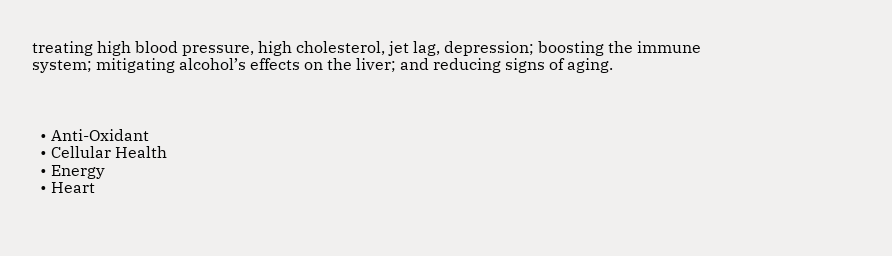treating high blood pressure, high cholesterol, jet lag, depression; boosting the immune system; mitigating alcohol’s effects on the liver; and reducing signs of aging.



  • Anti-Oxidant
  • Cellular Health
  • Energy
  • Heart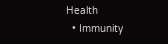Health
  • Immunity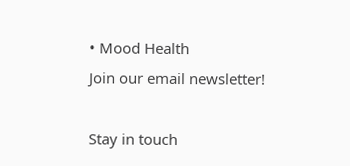• Mood Health
Join our email newsletter!

Stay in touch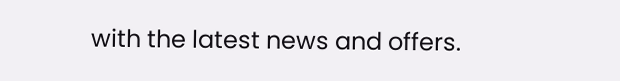with the latest news and offers.